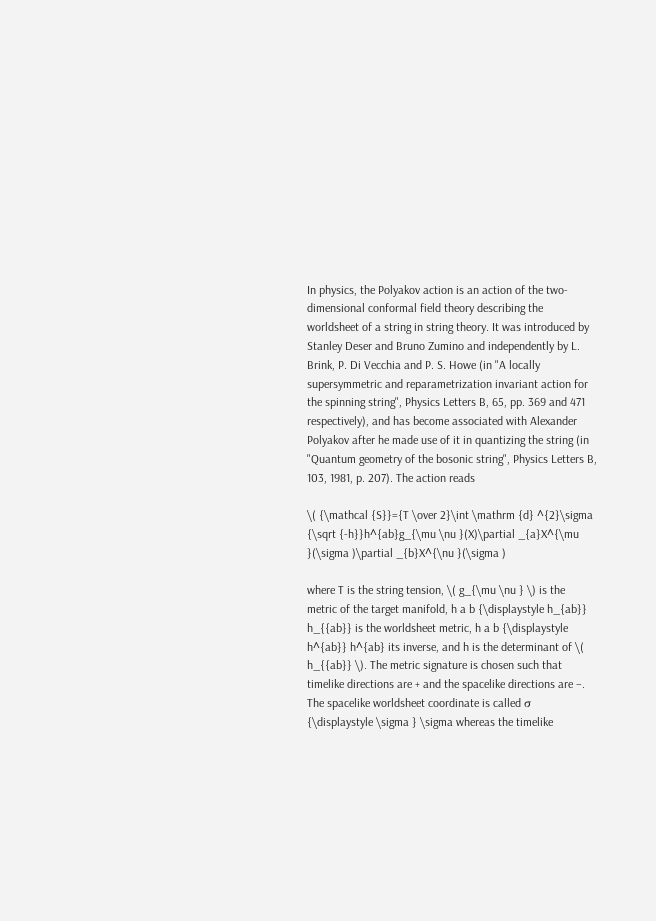In physics, the Polyakov action is an action of the two-dimensional conformal field theory describing the worldsheet of a string in string theory. It was introduced by Stanley Deser and Bruno Zumino and independently by L. Brink, P. Di Vecchia and P. S. Howe (in "A locally supersymmetric and reparametrization invariant action for the spinning string", Physics Letters B, 65, pp. 369 and 471 respectively), and has become associated with Alexander Polyakov after he made use of it in quantizing the string (in "Quantum geometry of the bosonic string", Physics Letters B, 103, 1981, p. 207). The action reads

\( {\mathcal {S}}={T \over 2}\int \mathrm {d} ^{2}\sigma {\sqrt {-h}}h^{ab}g_{\mu \nu }(X)\partial _{a}X^{\mu }(\sigma )\partial _{b}X^{\nu }(\sigma )

where T is the string tension, \( g_{\mu \nu } \) is the metric of the target manifold, h a b {\displaystyle h_{ab}} h_{{ab}} is the worldsheet metric, h a b {\displaystyle h^{ab}} h^{ab} its inverse, and h is the determinant of \( h_{{ab}} \). The metric signature is chosen such that timelike directions are + and the spacelike directions are –. The spacelike worldsheet coordinate is called σ {\displaystyle \sigma } \sigma whereas the timelike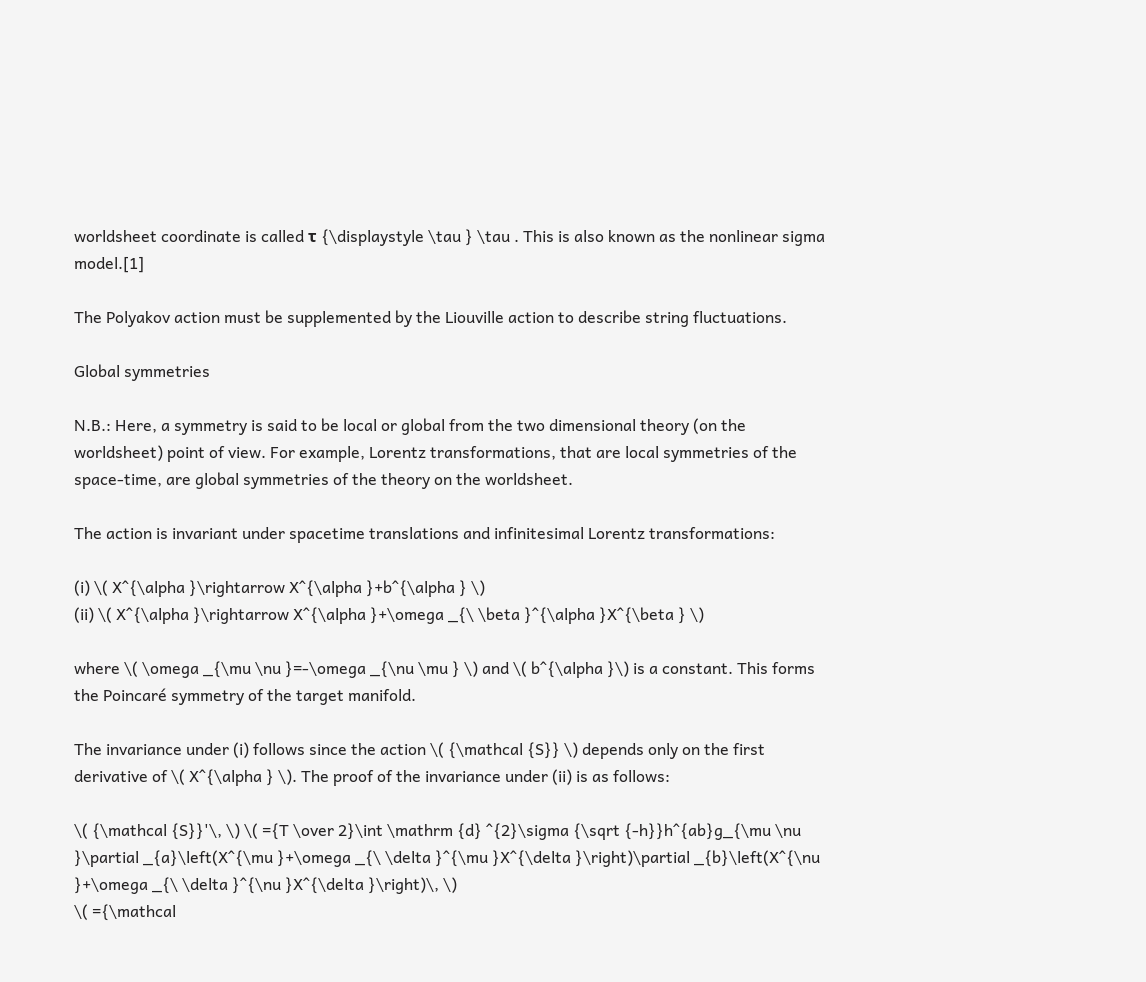worldsheet coordinate is called τ {\displaystyle \tau } \tau . This is also known as the nonlinear sigma model.[1]

The Polyakov action must be supplemented by the Liouville action to describe string fluctuations.

Global symmetries

N.B.: Here, a symmetry is said to be local or global from the two dimensional theory (on the worldsheet) point of view. For example, Lorentz transformations, that are local symmetries of the space-time, are global symmetries of the theory on the worldsheet.

The action is invariant under spacetime translations and infinitesimal Lorentz transformations:

(i) \( X^{\alpha }\rightarrow X^{\alpha }+b^{\alpha } \)
(ii) \( X^{\alpha }\rightarrow X^{\alpha }+\omega _{\ \beta }^{\alpha }X^{\beta } \)

where \( \omega _{\mu \nu }=-\omega _{\nu \mu } \) and \( b^{\alpha }\) is a constant. This forms the Poincaré symmetry of the target manifold.

The invariance under (i) follows since the action \( {\mathcal {S}} \) depends only on the first derivative of \( X^{\alpha } \). The proof of the invariance under (ii) is as follows:

\( {\mathcal {S}}'\, \) \( ={T \over 2}\int \mathrm {d} ^{2}\sigma {\sqrt {-h}}h^{ab}g_{\mu \nu }\partial _{a}\left(X^{\mu }+\omega _{\ \delta }^{\mu }X^{\delta }\right)\partial _{b}\left(X^{\nu }+\omega _{\ \delta }^{\nu }X^{\delta }\right)\, \)
\( ={\mathcal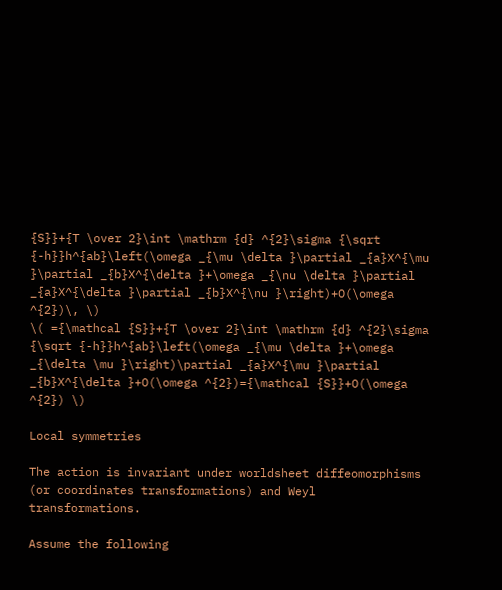{S}}+{T \over 2}\int \mathrm {d} ^{2}\sigma {\sqrt {-h}}h^{ab}\left(\omega _{\mu \delta }\partial _{a}X^{\mu }\partial _{b}X^{\delta }+\omega _{\nu \delta }\partial _{a}X^{\delta }\partial _{b}X^{\nu }\right)+O(\omega ^{2})\, \)
\( ={\mathcal {S}}+{T \over 2}\int \mathrm {d} ^{2}\sigma {\sqrt {-h}}h^{ab}\left(\omega _{\mu \delta }+\omega _{\delta \mu }\right)\partial _{a}X^{\mu }\partial _{b}X^{\delta }+O(\omega ^{2})={\mathcal {S}}+O(\omega ^{2}) \)

Local symmetries

The action is invariant under worldsheet diffeomorphisms (or coordinates transformations) and Weyl transformations.

Assume the following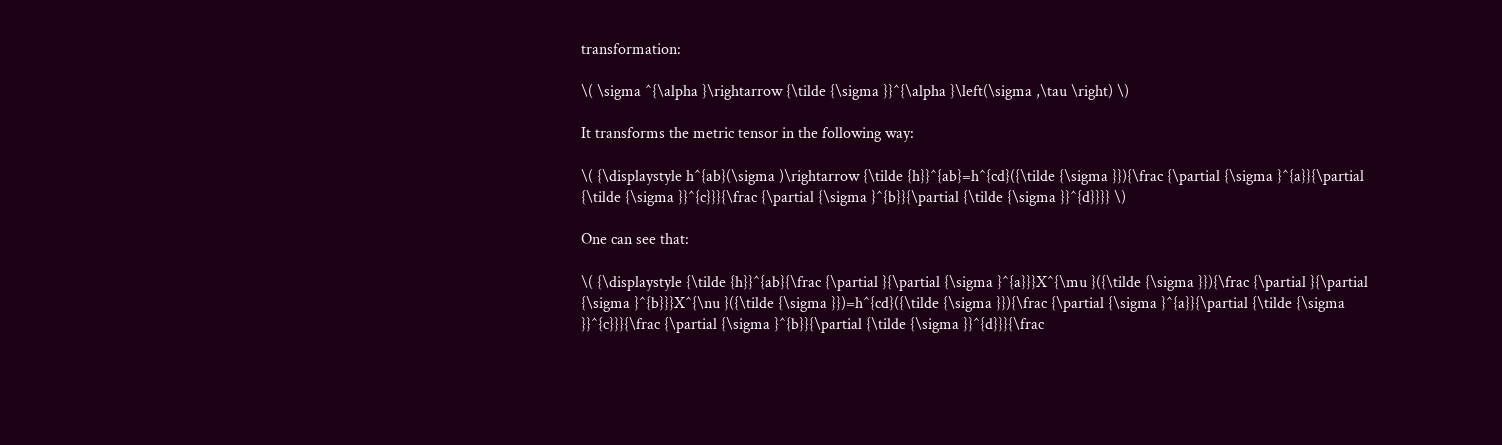transformation:

\( \sigma ^{\alpha }\rightarrow {\tilde {\sigma }}^{\alpha }\left(\sigma ,\tau \right) \)

It transforms the metric tensor in the following way:

\( {\displaystyle h^{ab}(\sigma )\rightarrow {\tilde {h}}^{ab}=h^{cd}({\tilde {\sigma }}){\frac {\partial {\sigma }^{a}}{\partial {\tilde {\sigma }}^{c}}}{\frac {\partial {\sigma }^{b}}{\partial {\tilde {\sigma }}^{d}}}} \)

One can see that:

\( {\displaystyle {\tilde {h}}^{ab}{\frac {\partial }{\partial {\sigma }^{a}}}X^{\mu }({\tilde {\sigma }}){\frac {\partial }{\partial {\sigma }^{b}}}X^{\nu }({\tilde {\sigma }})=h^{cd}({\tilde {\sigma }}){\frac {\partial {\sigma }^{a}}{\partial {\tilde {\sigma }}^{c}}}{\frac {\partial {\sigma }^{b}}{\partial {\tilde {\sigma }}^{d}}}{\frac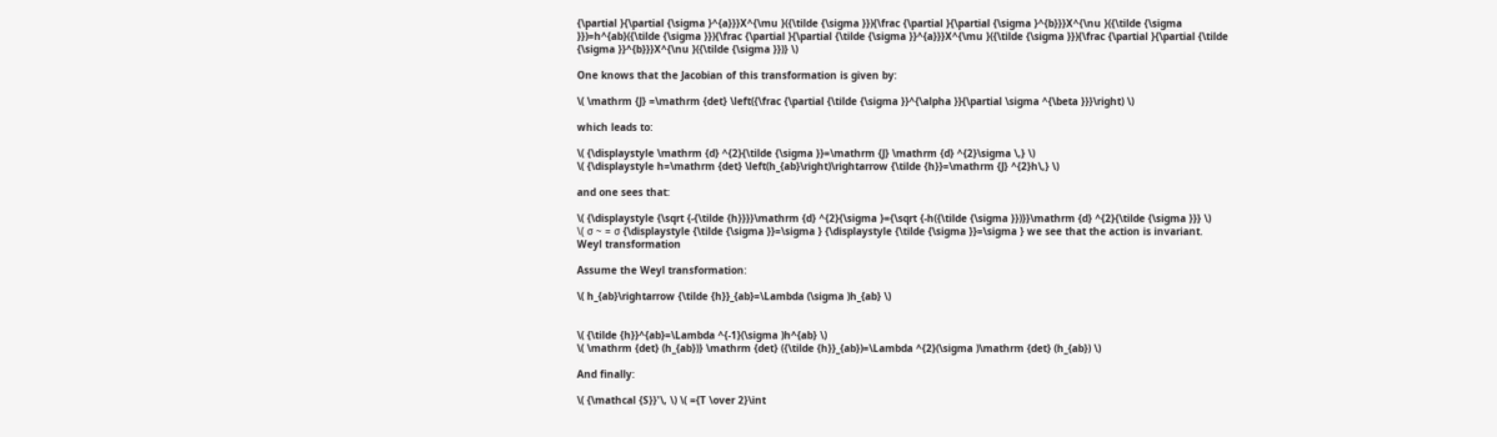{\partial }{\partial {\sigma }^{a}}}X^{\mu }({\tilde {\sigma }}){\frac {\partial }{\partial {\sigma }^{b}}}X^{\nu }({\tilde {\sigma }})=h^{ab}({\tilde {\sigma }}){\frac {\partial }{\partial {\tilde {\sigma }}^{a}}}X^{\mu }({\tilde {\sigma }}){\frac {\partial }{\partial {\tilde {\sigma }}^{b}}}X^{\nu }({\tilde {\sigma }})} \)

One knows that the Jacobian of this transformation is given by:

\( \mathrm {J} =\mathrm {det} \left({\frac {\partial {\tilde {\sigma }}^{\alpha }}{\partial \sigma ^{\beta }}}\right) \)

which leads to:

\( {\displaystyle \mathrm {d} ^{2}{\tilde {\sigma }}=\mathrm {J} \mathrm {d} ^{2}\sigma \,} \)
\( {\displaystyle h=\mathrm {det} \left(h_{ab}\right)\rightarrow {\tilde {h}}=\mathrm {J} ^{2}h\,} \)

and one sees that:

\( {\displaystyle {\sqrt {-{\tilde {h}}}}\mathrm {d} ^{2}{\sigma }={\sqrt {-h({\tilde {\sigma }})}}\mathrm {d} ^{2}{\tilde {\sigma }}} \)
\( σ ~ = σ {\displaystyle {\tilde {\sigma }}=\sigma } {\displaystyle {\tilde {\sigma }}=\sigma } we see that the action is invariant.
Weyl transformation

Assume the Weyl transformation:

\( h_{ab}\rightarrow {\tilde {h}}_{ab}=\Lambda (\sigma )h_{ab} \)


\( {\tilde {h}}^{ab}=\Lambda ^{-1}(\sigma )h^{ab} \)
\( \mathrm {det} (h_{ab})} \mathrm {det} ({\tilde {h}}_{ab})=\Lambda ^{2}(\sigma )\mathrm {det} (h_{ab}) \)

And finally:

\( {\mathcal {S}}'\, \) \( ={T \over 2}\int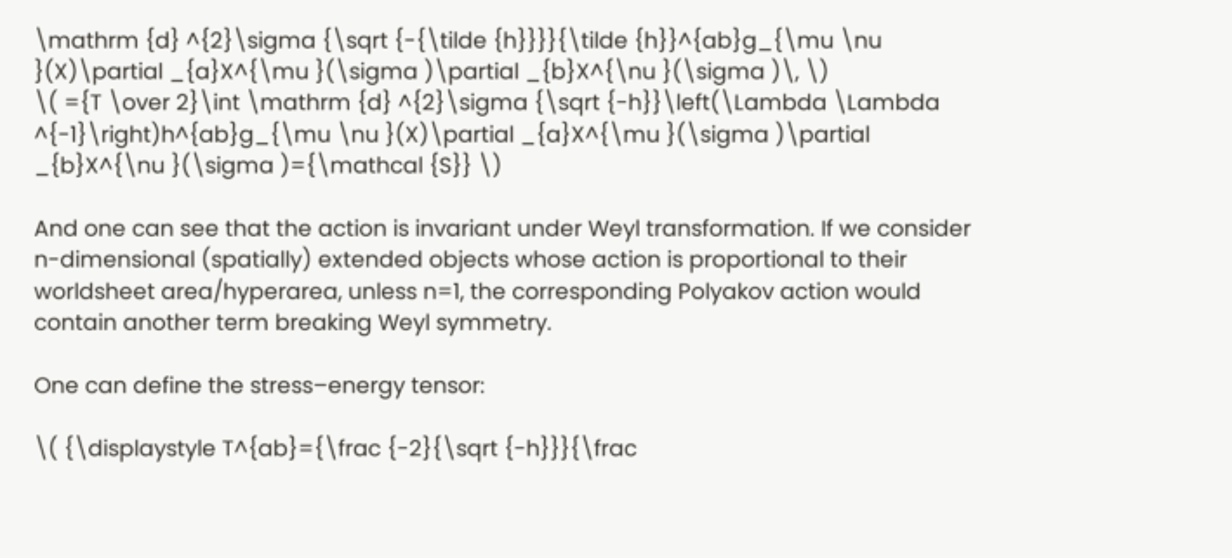\mathrm {d} ^{2}\sigma {\sqrt {-{\tilde {h}}}}{\tilde {h}}^{ab}g_{\mu \nu }(X)\partial _{a}X^{\mu }(\sigma )\partial _{b}X^{\nu }(\sigma )\, \)
\( ={T \over 2}\int \mathrm {d} ^{2}\sigma {\sqrt {-h}}\left(\Lambda \Lambda ^{-1}\right)h^{ab}g_{\mu \nu }(X)\partial _{a}X^{\mu }(\sigma )\partial _{b}X^{\nu }(\sigma )={\mathcal {S}} \)

And one can see that the action is invariant under Weyl transformation. If we consider n-dimensional (spatially) extended objects whose action is proportional to their worldsheet area/hyperarea, unless n=1, the corresponding Polyakov action would contain another term breaking Weyl symmetry.

One can define the stress–energy tensor:

\( {\displaystyle T^{ab}={\frac {-2}{\sqrt {-h}}}{\frac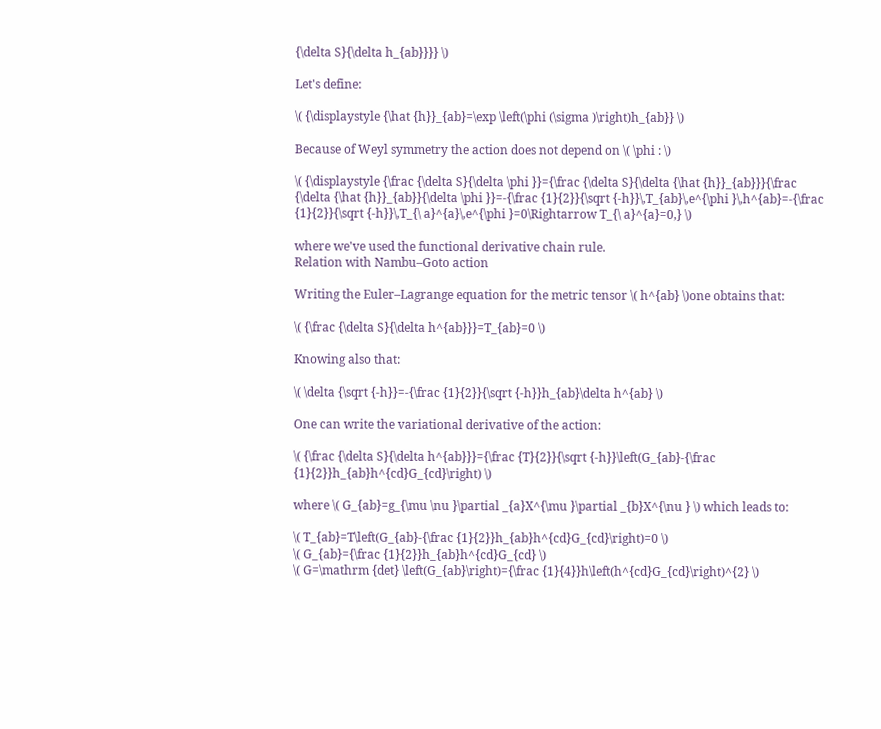{\delta S}{\delta h_{ab}}}} \)

Let's define:

\( {\displaystyle {\hat {h}}_{ab}=\exp \left(\phi (\sigma )\right)h_{ab}} \)

Because of Weyl symmetry the action does not depend on \( \phi : \)

\( {\displaystyle {\frac {\delta S}{\delta \phi }}={\frac {\delta S}{\delta {\hat {h}}_{ab}}}{\frac {\delta {\hat {h}}_{ab}}{\delta \phi }}=-{\frac {1}{2}}{\sqrt {-h}}\,T_{ab}\,e^{\phi }\,h^{ab}=-{\frac {1}{2}}{\sqrt {-h}}\,T_{\ a}^{a}\,e^{\phi }=0\Rightarrow T_{\ a}^{a}=0,} \)

where we've used the functional derivative chain rule.
Relation with Nambu–Goto action

Writing the Euler–Lagrange equation for the metric tensor \( h^{ab} \)one obtains that:

\( {\frac {\delta S}{\delta h^{ab}}}=T_{ab}=0 \)

Knowing also that:

\( \delta {\sqrt {-h}}=-{\frac {1}{2}}{\sqrt {-h}}h_{ab}\delta h^{ab} \)

One can write the variational derivative of the action:

\( {\frac {\delta S}{\delta h^{ab}}}={\frac {T}{2}}{\sqrt {-h}}\left(G_{ab}-{\frac {1}{2}}h_{ab}h^{cd}G_{cd}\right) \)

where \( G_{ab}=g_{\mu \nu }\partial _{a}X^{\mu }\partial _{b}X^{\nu } \) which leads to:

\( T_{ab}=T\left(G_{ab}-{\frac {1}{2}}h_{ab}h^{cd}G_{cd}\right)=0 \)
\( G_{ab}={\frac {1}{2}}h_{ab}h^{cd}G_{cd} \)
\( G=\mathrm {det} \left(G_{ab}\right)={\frac {1}{4}}h\left(h^{cd}G_{cd}\right)^{2} \)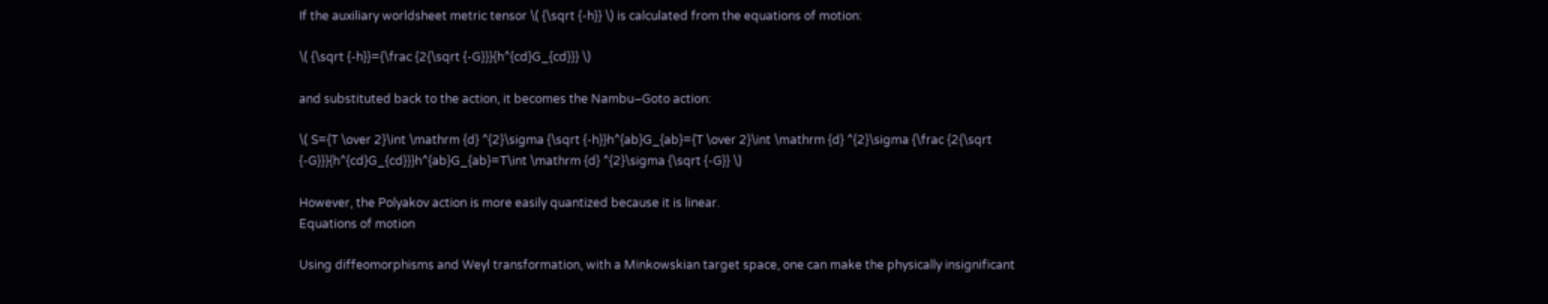If the auxiliary worldsheet metric tensor \( {\sqrt {-h}} \) is calculated from the equations of motion:

\( {\sqrt {-h}}={\frac {2{\sqrt {-G}}}{h^{cd}G_{cd}}} \)

and substituted back to the action, it becomes the Nambu–Goto action:

\( S={T \over 2}\int \mathrm {d} ^{2}\sigma {\sqrt {-h}}h^{ab}G_{ab}={T \over 2}\int \mathrm {d} ^{2}\sigma {\frac {2{\sqrt {-G}}}{h^{cd}G_{cd}}}h^{ab}G_{ab}=T\int \mathrm {d} ^{2}\sigma {\sqrt {-G}} \)

However, the Polyakov action is more easily quantized because it is linear.
Equations of motion

Using diffeomorphisms and Weyl transformation, with a Minkowskian target space, one can make the physically insignificant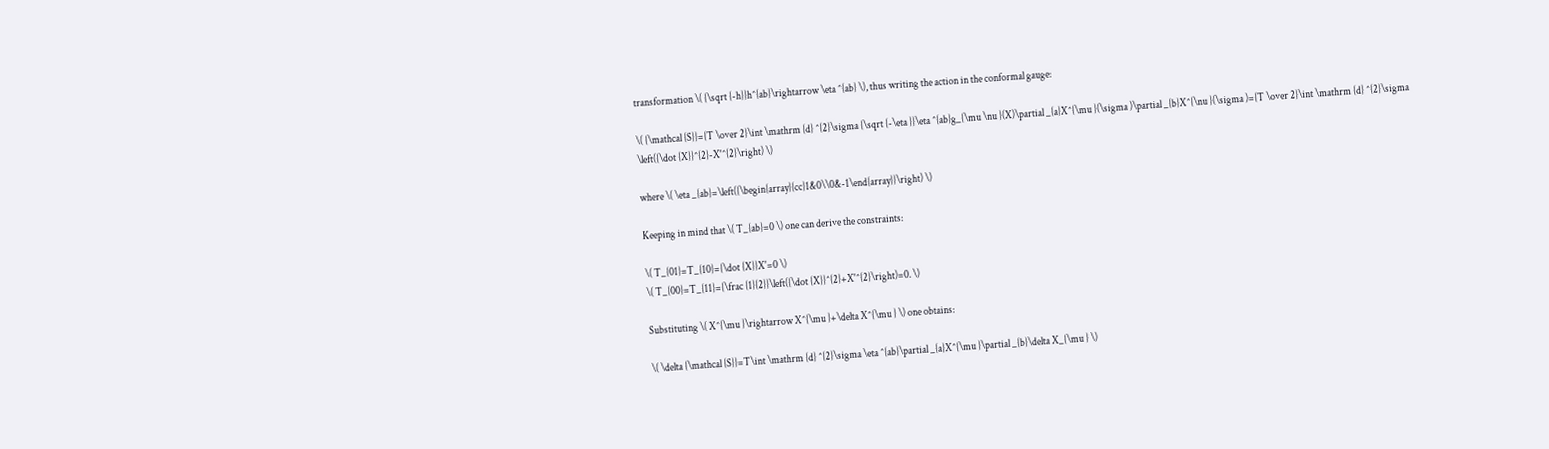transformation \( {\sqrt {-h}}h^{ab}\rightarrow \eta ^{ab} \), thus writing the action in the conformal gauge:

\( {\mathcal {S}}={T \over 2}\int \mathrm {d} ^{2}\sigma {\sqrt {-\eta }}\eta ^{ab}g_{\mu \nu }(X)\partial _{a}X^{\mu }(\sigma )\partial _{b}X^{\nu }(\sigma )={T \over 2}\int \mathrm {d} ^{2}\sigma \left({\dot {X}}^{2}-X'^{2}\right) \)

where \( \eta _{ab}=\left({\begin{array}{cc}1&0\\0&-1\end{array}}\right) \)

Keeping in mind that \( T_{ab}=0 \) one can derive the constraints:

\( T_{01}=T_{10}={\dot {X}}X'=0 \)
\( T_{00}=T_{11}={\frac {1}{2}}\left({\dot {X}}^{2}+X'^{2}\right)=0. \)

Substituting \( X^{\mu }\rightarrow X^{\mu }+\delta X^{\mu } \) one obtains:

\( \delta {\mathcal {S}}=T\int \mathrm {d} ^{2}\sigma \eta ^{ab}\partial _{a}X^{\mu }\partial _{b}\delta X_{\mu } \)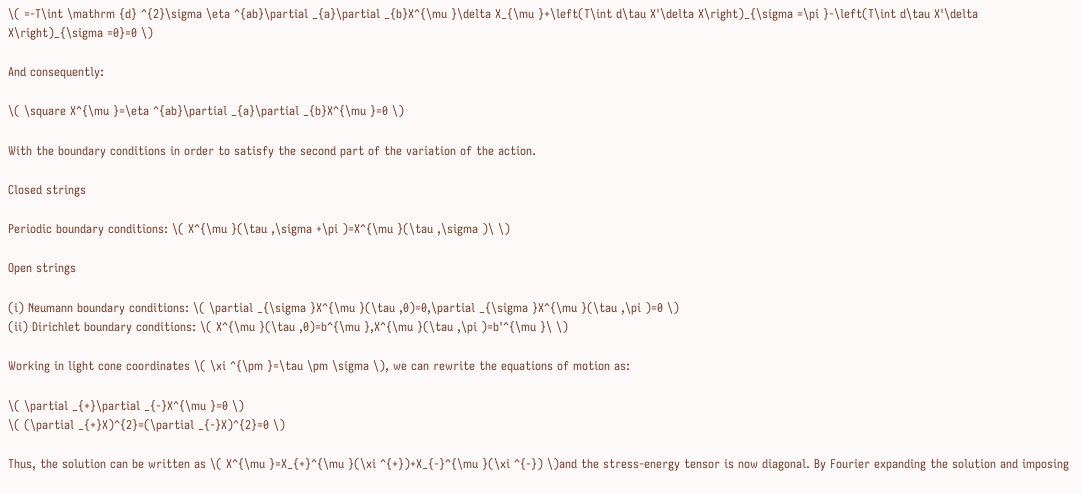\( =-T\int \mathrm {d} ^{2}\sigma \eta ^{ab}\partial _{a}\partial _{b}X^{\mu }\delta X_{\mu }+\left(T\int d\tau X'\delta X\right)_{\sigma =\pi }-\left(T\int d\tau X'\delta X\right)_{\sigma =0}=0 \)

And consequently:

\( \square X^{\mu }=\eta ^{ab}\partial _{a}\partial _{b}X^{\mu }=0 \)

With the boundary conditions in order to satisfy the second part of the variation of the action.

Closed strings

Periodic boundary conditions: \( X^{\mu }(\tau ,\sigma +\pi )=X^{\mu }(\tau ,\sigma )\ \)

Open strings

(i) Neumann boundary conditions: \( \partial _{\sigma }X^{\mu }(\tau ,0)=0,\partial _{\sigma }X^{\mu }(\tau ,\pi )=0 \)
(ii) Dirichlet boundary conditions: \( X^{\mu }(\tau ,0)=b^{\mu },X^{\mu }(\tau ,\pi )=b'^{\mu }\ \)

Working in light cone coordinates \( \xi ^{\pm }=\tau \pm \sigma \), we can rewrite the equations of motion as:

\( \partial _{+}\partial _{-}X^{\mu }=0 \)
\( (\partial _{+}X)^{2}=(\partial _{-}X)^{2}=0 \)

Thus, the solution can be written as \( X^{\mu }=X_{+}^{\mu }(\xi ^{+})+X_{-}^{\mu }(\xi ^{-}) \)and the stress-energy tensor is now diagonal. By Fourier expanding the solution and imposing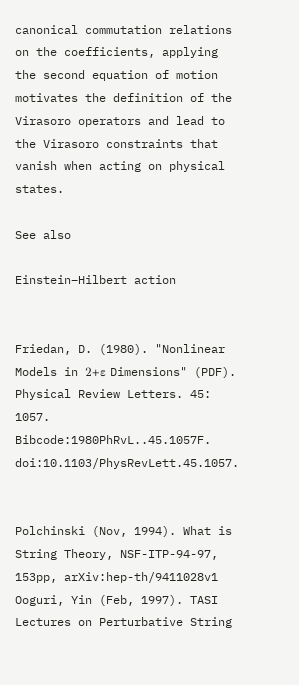canonical commutation relations on the coefficients, applying the second equation of motion motivates the definition of the Virasoro operators and lead to the Virasoro constraints that vanish when acting on physical states.

See also

Einstein–Hilbert action


Friedan, D. (1980). "Nonlinear Models in 2+ε Dimensions" (PDF). Physical Review Letters. 45: 1057. Bibcode:1980PhRvL..45.1057F. doi:10.1103/PhysRevLett.45.1057.


Polchinski (Nov, 1994). What is String Theory, NSF-ITP-94-97, 153pp, arXiv:hep-th/9411028v1
Ooguri, Yin (Feb, 1997). TASI Lectures on Perturbative String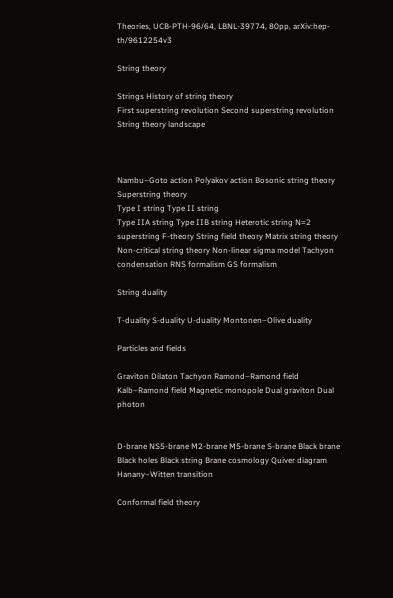Theories, UCB-PTH-96/64, LBNL-39774, 80pp, arXiv:hep-th/9612254v3

String theory

Strings History of string theory
First superstring revolution Second superstring revolution String theory landscape



Nambu–Goto action Polyakov action Bosonic string theory Superstring theory
Type I string Type II string
Type IIA string Type IIB string Heterotic string N=2 superstring F-theory String field theory Matrix string theory Non-critical string theory Non-linear sigma model Tachyon condensation RNS formalism GS formalism

String duality

T-duality S-duality U-duality Montonen–Olive duality

Particles and fields

Graviton Dilaton Tachyon Ramond–Ramond field Kalb–Ramond field Magnetic monopole Dual graviton Dual photon


D-brane NS5-brane M2-brane M5-brane S-brane Black brane Black holes Black string Brane cosmology Quiver diagram Hanany–Witten transition

Conformal field theory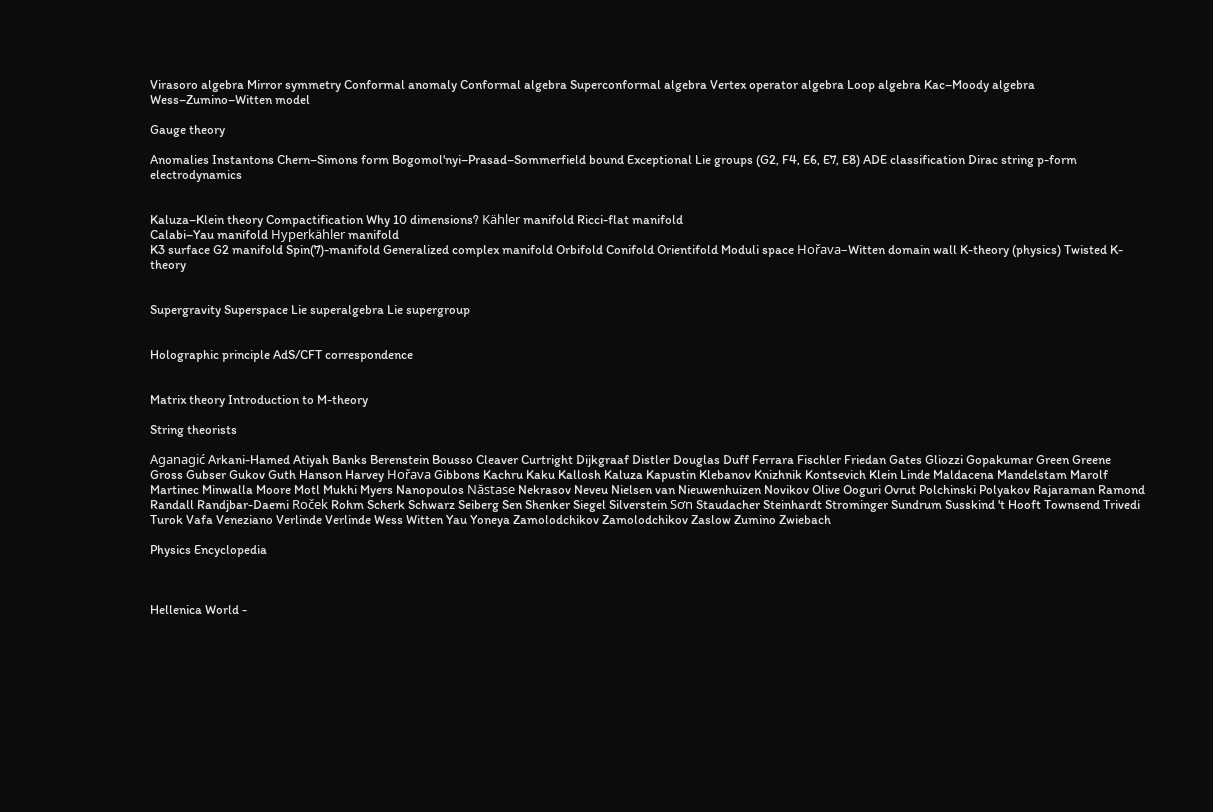Virasoro algebra Mirror symmetry Conformal anomaly Conformal algebra Superconformal algebra Vertex operator algebra Loop algebra Kac–Moody algebra Wess–Zumino–Witten model

Gauge theory

Anomalies Instantons Chern–Simons form Bogomol'nyi–Prasad–Sommerfield bound Exceptional Lie groups (G2, F4, E6, E7, E8) ADE classification Dirac string p-form electrodynamics


Kaluza–Klein theory Compactification Why 10 dimensions? Kähler manifold Ricci-flat manifold
Calabi–Yau manifold Hyperkähler manifold
K3 surface G2 manifold Spin(7)-manifold Generalized complex manifold Orbifold Conifold Orientifold Moduli space Hořava–Witten domain wall K-theory (physics) Twisted K-theory


Supergravity Superspace Lie superalgebra Lie supergroup


Holographic principle AdS/CFT correspondence


Matrix theory Introduction to M-theory

String theorists

Aganagić Arkani-Hamed Atiyah Banks Berenstein Bousso Cleaver Curtright Dijkgraaf Distler Douglas Duff Ferrara Fischler Friedan Gates Gliozzi Gopakumar Green Greene Gross Gubser Gukov Guth Hanson Harvey Hořava Gibbons Kachru Kaku Kallosh Kaluza Kapustin Klebanov Knizhnik Kontsevich Klein Linde Maldacena Mandelstam Marolf Martinec Minwalla Moore Motl Mukhi Myers Nanopoulos Năstase Nekrasov Neveu Nielsen van Nieuwenhuizen Novikov Olive Ooguri Ovrut Polchinski Polyakov Rajaraman Ramond Randall Randjbar-Daemi Roček Rohm Scherk Schwarz Seiberg Sen Shenker Siegel Silverstein Sơn Staudacher Steinhardt Strominger Sundrum Susskind 't Hooft Townsend Trivedi Turok Vafa Veneziano Verlinde Verlinde Wess Witten Yau Yoneya Zamolodchikov Zamolodchikov Zaslow Zumino Zwiebach

Physics Encyclopedia



Hellenica World -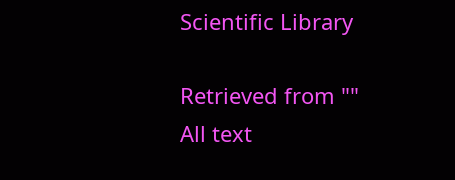Scientific Library

Retrieved from ""
All text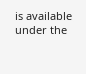is available under the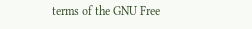terms of the GNU Free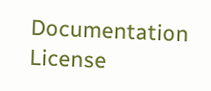Documentation License